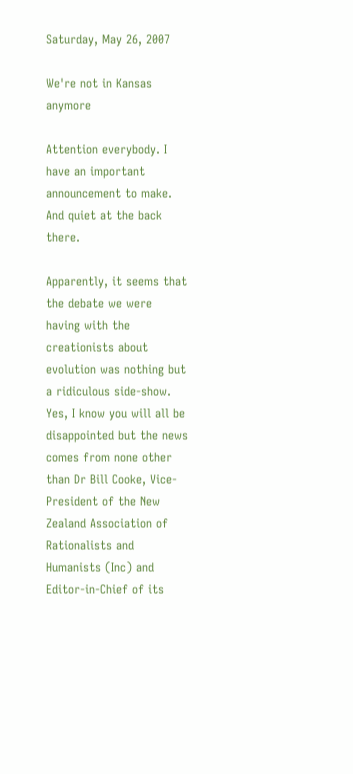Saturday, May 26, 2007

We're not in Kansas anymore

Attention everybody. I have an important announcement to make. And quiet at the back there.

Apparently, it seems that the debate we were having with the creationists about evolution was nothing but a ridiculous side-show. Yes, I know you will all be disappointed but the news comes from none other than Dr Bill Cooke, Vice-President of the New Zealand Association of Rationalists and Humanists (Inc) and Editor-in-Chief of its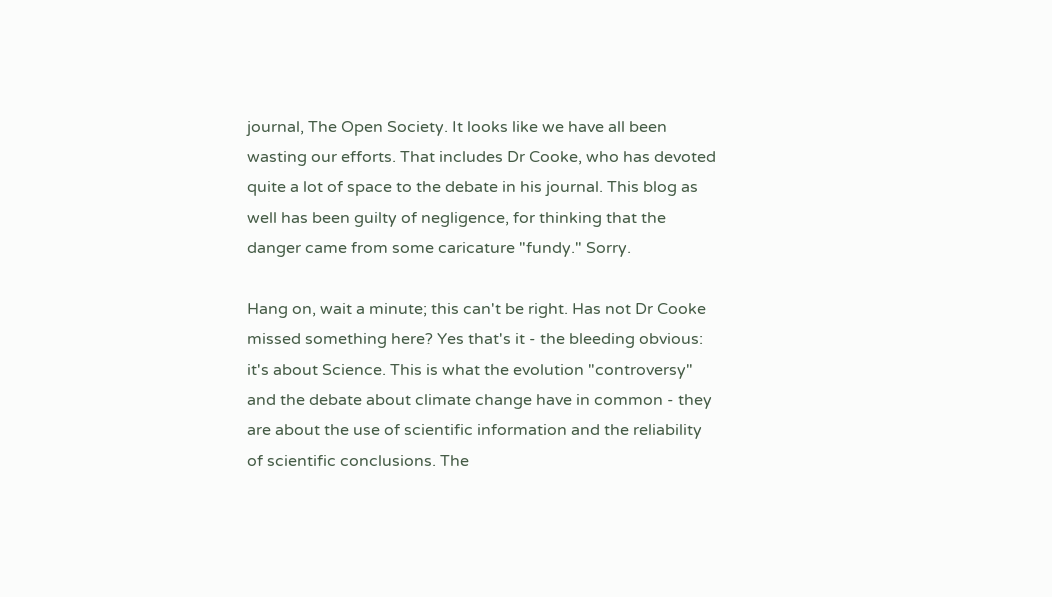journal, The Open Society. It looks like we have all been wasting our efforts. That includes Dr Cooke, who has devoted quite a lot of space to the debate in his journal. This blog as well has been guilty of negligence, for thinking that the danger came from some caricature "fundy." Sorry.

Hang on, wait a minute; this can't be right. Has not Dr Cooke missed something here? Yes that's it - the bleeding obvious: it's about Science. This is what the evolution "controversy" and the debate about climate change have in common - they are about the use of scientific information and the reliability of scientific conclusions. The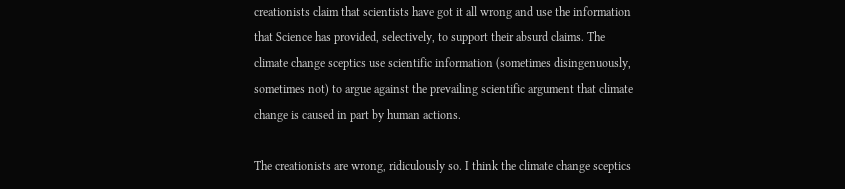creationists claim that scientists have got it all wrong and use the information that Science has provided, selectively, to support their absurd claims. The climate change sceptics use scientific information (sometimes disingenuously, sometimes not) to argue against the prevailing scientific argument that climate change is caused in part by human actions.

The creationists are wrong, ridiculously so. I think the climate change sceptics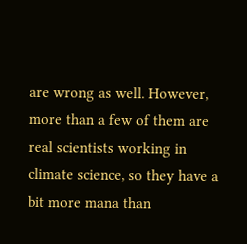are wrong as well. However, more than a few of them are real scientists working in climate science, so they have a bit more mana than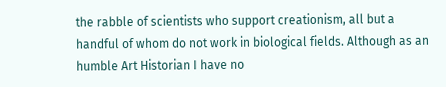the rabble of scientists who support creationism, all but a handful of whom do not work in biological fields. Although as an humble Art Historian I have no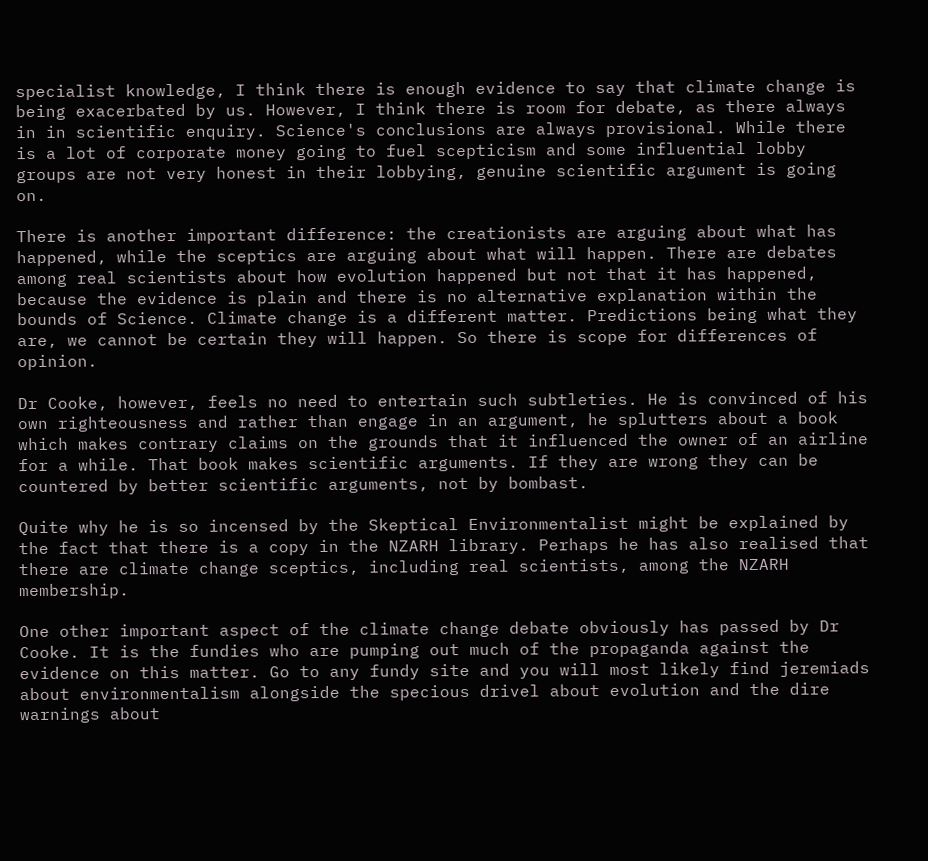specialist knowledge, I think there is enough evidence to say that climate change is being exacerbated by us. However, I think there is room for debate, as there always in in scientific enquiry. Science's conclusions are always provisional. While there is a lot of corporate money going to fuel scepticism and some influential lobby groups are not very honest in their lobbying, genuine scientific argument is going on.

There is another important difference: the creationists are arguing about what has happened, while the sceptics are arguing about what will happen. There are debates among real scientists about how evolution happened but not that it has happened, because the evidence is plain and there is no alternative explanation within the bounds of Science. Climate change is a different matter. Predictions being what they are, we cannot be certain they will happen. So there is scope for differences of opinion.

Dr Cooke, however, feels no need to entertain such subtleties. He is convinced of his own righteousness and rather than engage in an argument, he splutters about a book which makes contrary claims on the grounds that it influenced the owner of an airline for a while. That book makes scientific arguments. If they are wrong they can be countered by better scientific arguments, not by bombast.

Quite why he is so incensed by the Skeptical Environmentalist might be explained by the fact that there is a copy in the NZARH library. Perhaps he has also realised that there are climate change sceptics, including real scientists, among the NZARH membership.

One other important aspect of the climate change debate obviously has passed by Dr Cooke. It is the fundies who are pumping out much of the propaganda against the evidence on this matter. Go to any fundy site and you will most likely find jeremiads about environmentalism alongside the specious drivel about evolution and the dire warnings about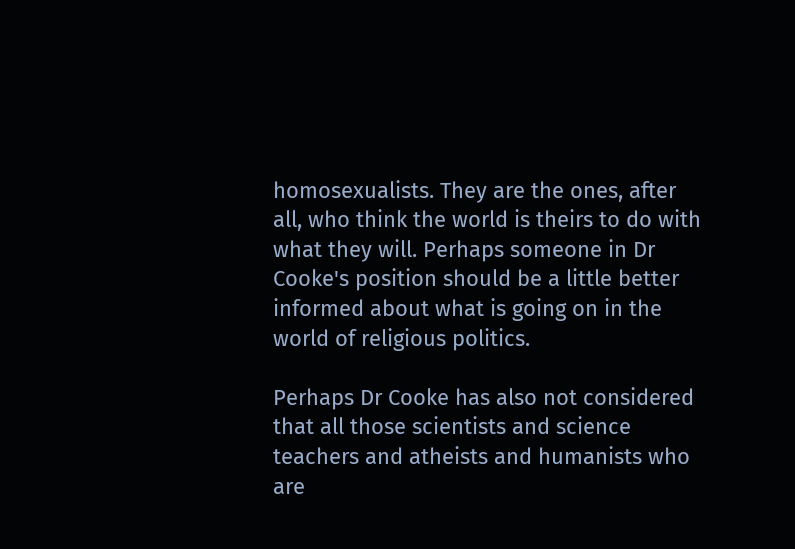homosexualists. They are the ones, after all, who think the world is theirs to do with what they will. Perhaps someone in Dr Cooke's position should be a little better informed about what is going on in the world of religious politics.

Perhaps Dr Cooke has also not considered that all those scientists and science teachers and atheists and humanists who are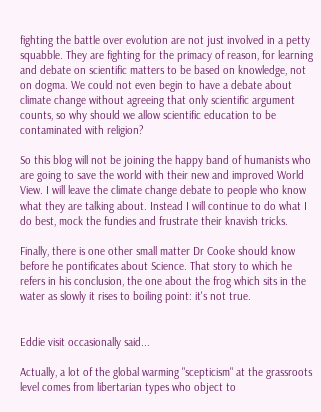fighting the battle over evolution are not just involved in a petty squabble. They are fighting for the primacy of reason, for learning and debate on scientific matters to be based on knowledge, not on dogma. We could not even begin to have a debate about climate change without agreeing that only scientific argument counts, so why should we allow scientific education to be contaminated with religion?

So this blog will not be joining the happy band of humanists who are going to save the world with their new and improved World View. I will leave the climate change debate to people who know what they are talking about. Instead I will continue to do what I do best, mock the fundies and frustrate their knavish tricks.

Finally, there is one other small matter Dr Cooke should know before he pontificates about Science. That story to which he refers in his conclusion, the one about the frog which sits in the water as slowly it rises to boiling point: it's not true.


Eddie visit occasionally said...

Actually, a lot of the global warming "scepticism" at the grassroots level comes from libertarian types who object to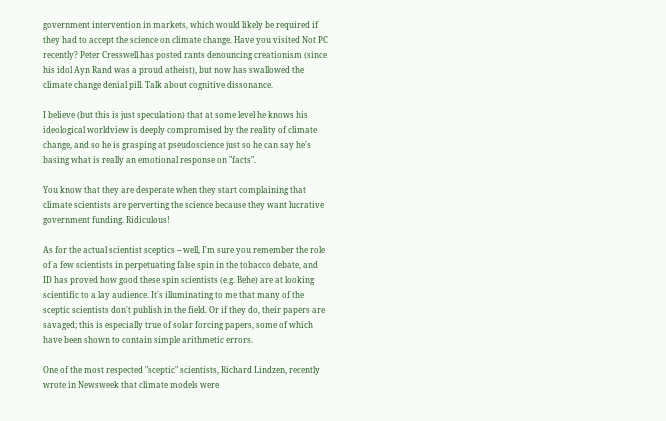government intervention in markets, which would likely be required if they had to accept the science on climate change. Have you visited Not PC recently? Peter Cresswell has posted rants denouncing creationism (since his idol Ayn Rand was a proud atheist), but now has swallowed the climate change denial pill. Talk about cognitive dissonance.

I believe (but this is just speculation) that at some level he knows his ideological worldview is deeply compromised by the reality of climate change, and so he is grasping at pseudoscience just so he can say he's basing what is really an emotional response on "facts".

You know that they are desperate when they start complaining that climate scientists are perverting the science because they want lucrative government funding. Ridiculous!

As for the actual scientist sceptics -- well, I'm sure you remember the role of a few scientists in perpetuating false spin in the tobacco debate, and ID has proved how good these spin scientists (e.g. Behe) are at looking scientific to a lay audience. It's illuminating to me that many of the sceptic scientists don't publish in the field. Or if they do, their papers are savaged; this is especially true of solar forcing papers, some of which have been shown to contain simple arithmetic errors.

One of the most respected "sceptic" scientists, Richard Lindzen, recently wrote in Newsweek that climate models were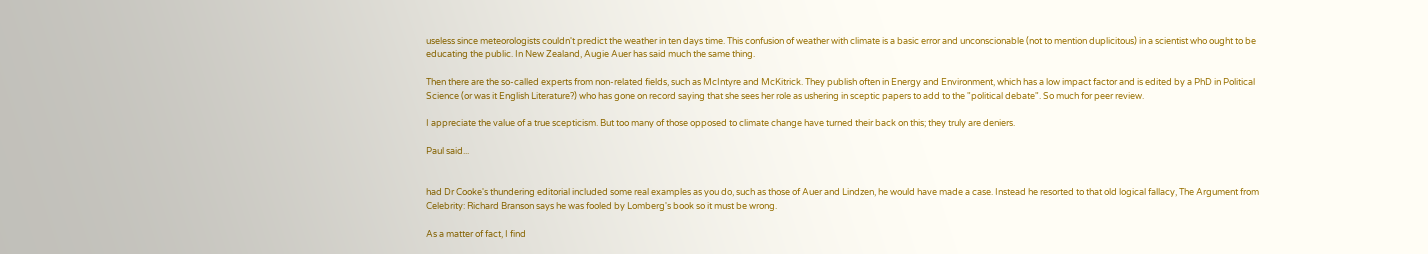useless since meteorologists couldn't predict the weather in ten days time. This confusion of weather with climate is a basic error and unconscionable (not to mention duplicitous) in a scientist who ought to be educating the public. In New Zealand, Augie Auer has said much the same thing.

Then there are the so-called experts from non-related fields, such as McIntyre and McKitrick. They publish often in Energy and Environment, which has a low impact factor and is edited by a PhD in Political Science (or was it English Literature?) who has gone on record saying that she sees her role as ushering in sceptic papers to add to the "political debate". So much for peer review.

I appreciate the value of a true scepticism. But too many of those opposed to climate change have turned their back on this; they truly are deniers.

Paul said...


had Dr Cooke's thundering editorial included some real examples as you do, such as those of Auer and Lindzen, he would have made a case. Instead he resorted to that old logical fallacy, The Argument from Celebrity: Richard Branson says he was fooled by Lomberg's book so it must be wrong.

As a matter of fact, I find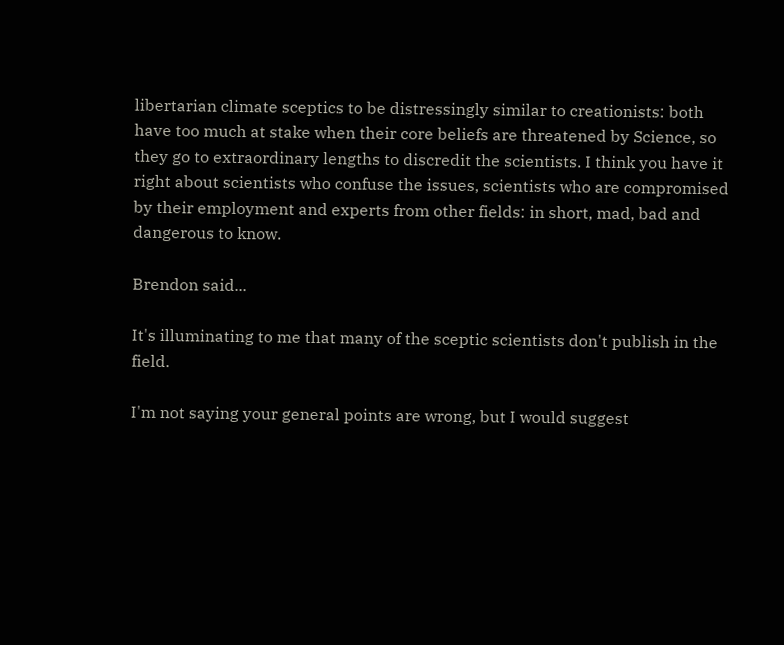libertarian climate sceptics to be distressingly similar to creationists: both have too much at stake when their core beliefs are threatened by Science, so they go to extraordinary lengths to discredit the scientists. I think you have it right about scientists who confuse the issues, scientists who are compromised by their employment and experts from other fields: in short, mad, bad and dangerous to know.

Brendon said...

It's illuminating to me that many of the sceptic scientists don't publish in the field.

I'm not saying your general points are wrong, but I would suggest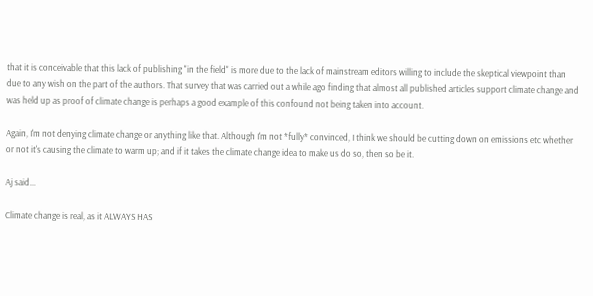that it is conceivable that this lack of publishing "in the field" is more due to the lack of mainstream editors willing to include the skeptical viewpoint than due to any wish on the part of the authors. That survey that was carried out a while ago finding that almost all published articles support climate change and was held up as proof of climate change is perhaps a good example of this confound not being taken into account.

Again, I'm not denying climate change or anything like that. Although I'm not *fully* convinced, I think we should be cutting down on emissions etc whether or not it's causing the climate to warm up; and if it takes the climate change idea to make us do so, then so be it.

Aj said...

Climate change is real, as it ALWAYS HAS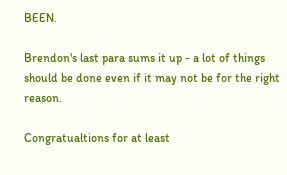BEEN.

Brendon's last para sums it up - a lot of things should be done even if it may not be for the right reason.

Congratualtions for at least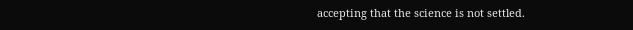accepting that the science is not settled.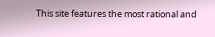This site features the most rational and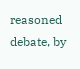reasoned debate, by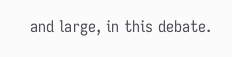and large, in this debate.